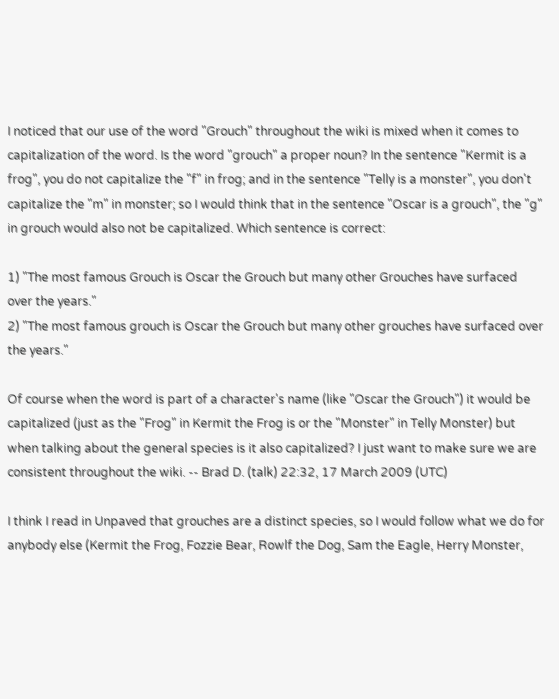I noticed that our use of the word "Grouch" throughout the wiki is mixed when it comes to capitalization of the word. Is the word "grouch" a proper noun? In the sentence "Kermit is a frog", you do not capitalize the "f" in frog; and in the sentence "Telly is a monster", you don't capitalize the "m" in monster; so I would think that in the sentence "Oscar is a grouch", the "g" in grouch would also not be capitalized. Which sentence is correct:

1) "The most famous Grouch is Oscar the Grouch but many other Grouches have surfaced over the years."
2) "The most famous grouch is Oscar the Grouch but many other grouches have surfaced over the years."

Of course when the word is part of a character's name (like "Oscar the Grouch") it would be capitalized (just as the "Frog" in Kermit the Frog is or the "Monster" in Telly Monster) but when talking about the general species is it also capitalized? I just want to make sure we are consistent throughout the wiki. -- Brad D. (talk) 22:32, 17 March 2009 (UTC)

I think I read in Unpaved that grouches are a distinct species, so I would follow what we do for anybody else (Kermit the Frog, Fozzie Bear, Rowlf the Dog, Sam the Eagle, Herry Monster,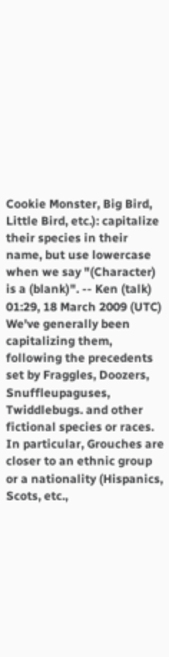Cookie Monster, Big Bird, Little Bird, etc.): capitalize their species in their name, but use lowercase when we say "(Character) is a (blank)". -- Ken (talk) 01:29, 18 March 2009 (UTC)
We've generally been capitalizing them, following the precedents set by Fraggles, Doozers, Snuffleupaguses, Twiddlebugs. and other fictional species or races. In particular, Grouches are closer to an ethnic group or a nationality (Hispanics, Scots, etc.,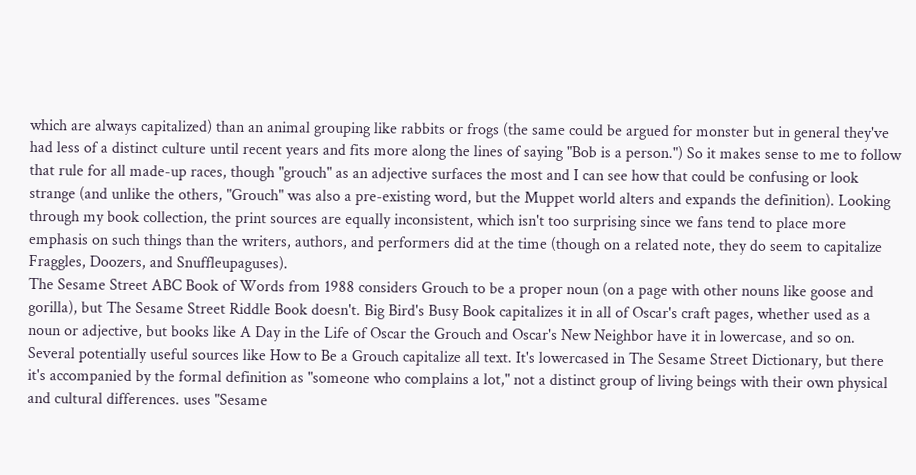which are always capitalized) than an animal grouping like rabbits or frogs (the same could be argued for monster but in general they've had less of a distinct culture until recent years and fits more along the lines of saying "Bob is a person.") So it makes sense to me to follow that rule for all made-up races, though "grouch" as an adjective surfaces the most and I can see how that could be confusing or look strange (and unlike the others, "Grouch" was also a pre-existing word, but the Muppet world alters and expands the definition). Looking through my book collection, the print sources are equally inconsistent, which isn't too surprising since we fans tend to place more emphasis on such things than the writers, authors, and performers did at the time (though on a related note, they do seem to capitalize Fraggles, Doozers, and Snuffleupaguses).
The Sesame Street ABC Book of Words from 1988 considers Grouch to be a proper noun (on a page with other nouns like goose and gorilla), but The Sesame Street Riddle Book doesn't. Big Bird's Busy Book capitalizes it in all of Oscar's craft pages, whether used as a noun or adjective, but books like A Day in the Life of Oscar the Grouch and Oscar's New Neighbor have it in lowercase, and so on. Several potentially useful sources like How to Be a Grouch capitalize all text. It's lowercased in The Sesame Street Dictionary, but there it's accompanied by the formal definition as "someone who complains a lot," not a distinct group of living beings with their own physical and cultural differences. uses "Sesame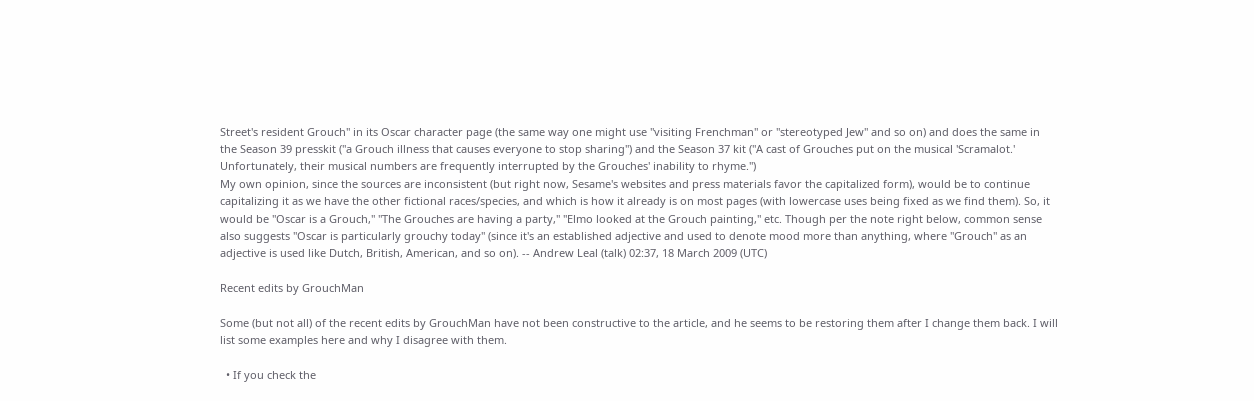Street's resident Grouch" in its Oscar character page (the same way one might use "visiting Frenchman" or "stereotyped Jew" and so on) and does the same in the Season 39 presskit ("a Grouch illness that causes everyone to stop sharing") and the Season 37 kit ("A cast of Grouches put on the musical 'Scramalot.' Unfortunately, their musical numbers are frequently interrupted by the Grouches' inability to rhyme.")
My own opinion, since the sources are inconsistent (but right now, Sesame's websites and press materials favor the capitalized form), would be to continue capitalizing it as we have the other fictional races/species, and which is how it already is on most pages (with lowercase uses being fixed as we find them). So, it would be "Oscar is a Grouch," "The Grouches are having a party," "Elmo looked at the Grouch painting," etc. Though per the note right below, common sense also suggests "Oscar is particularly grouchy today" (since it's an established adjective and used to denote mood more than anything, where "Grouch" as an adjective is used like Dutch, British, American, and so on). -- Andrew Leal (talk) 02:37, 18 March 2009 (UTC)

Recent edits by GrouchMan

Some (but not all) of the recent edits by GrouchMan have not been constructive to the article, and he seems to be restoring them after I change them back. I will list some examples here and why I disagree with them.

  • If you check the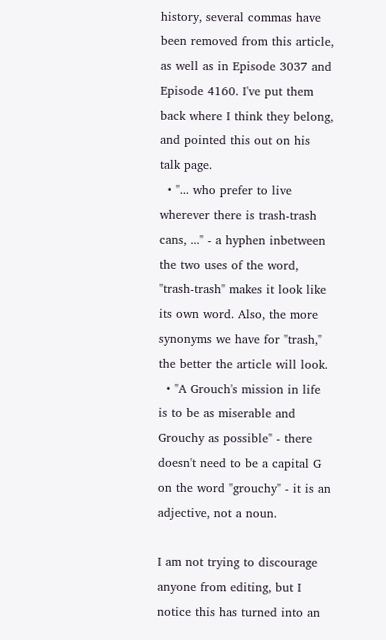history, several commas have been removed from this article, as well as in Episode 3037 and Episode 4160. I've put them back where I think they belong, and pointed this out on his talk page.
  • "... who prefer to live wherever there is trash-trash cans, ..." - a hyphen inbetween the two uses of the word, "trash-trash" makes it look like its own word. Also, the more synonyms we have for "trash," the better the article will look.
  • "A Grouch's mission in life is to be as miserable and Grouchy as possible" - there doesn't need to be a capital G on the word "grouchy" - it is an adjective, not a noun.

I am not trying to discourage anyone from editing, but I notice this has turned into an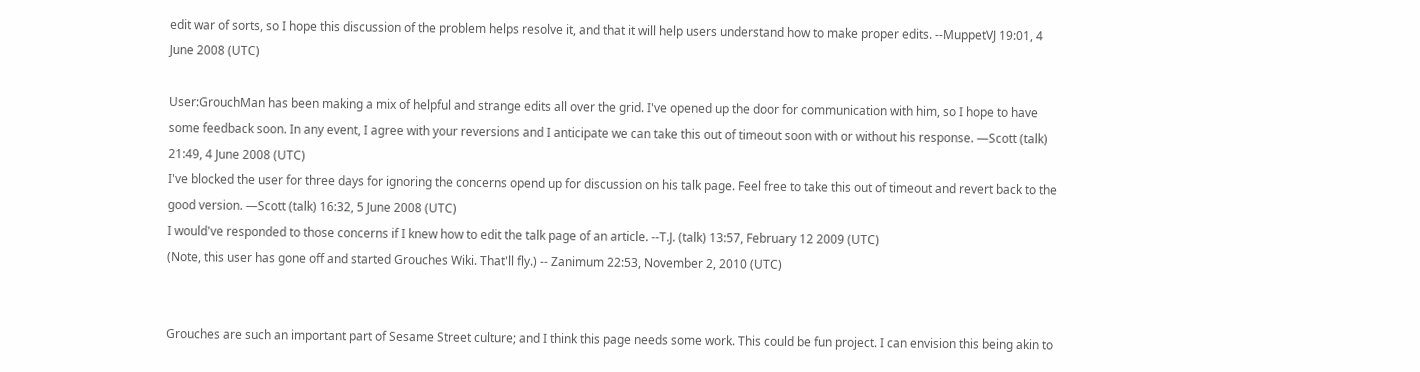edit war of sorts, so I hope this discussion of the problem helps resolve it, and that it will help users understand how to make proper edits. --MuppetVJ 19:01, 4 June 2008 (UTC)

User:GrouchMan has been making a mix of helpful and strange edits all over the grid. I've opened up the door for communication with him, so I hope to have some feedback soon. In any event, I agree with your reversions and I anticipate we can take this out of timeout soon with or without his response. —Scott (talk) 21:49, 4 June 2008 (UTC)
I've blocked the user for three days for ignoring the concerns opend up for discussion on his talk page. Feel free to take this out of timeout and revert back to the good version. —Scott (talk) 16:32, 5 June 2008 (UTC)
I would've responded to those concerns if I knew how to edit the talk page of an article. --T.J. (talk) 13:57, February 12 2009 (UTC)
(Note, this user has gone off and started Grouches Wiki. That'll fly.) -- Zanimum 22:53, November 2, 2010 (UTC)


Grouches are such an important part of Sesame Street culture; and I think this page needs some work. This could be fun project. I can envision this being akin to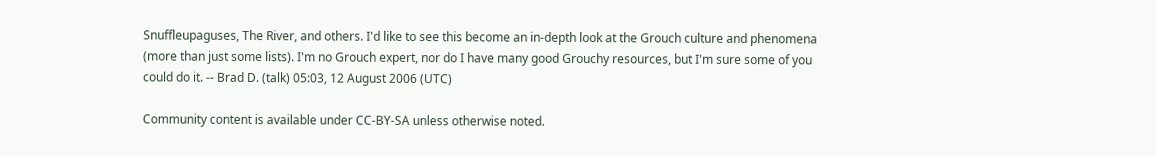Snuffleupaguses, The River, and others. I'd like to see this become an in-depth look at the Grouch culture and phenomena (more than just some lists). I'm no Grouch expert, nor do I have many good Grouchy resources, but I'm sure some of you could do it. -- Brad D. (talk) 05:03, 12 August 2006 (UTC)

Community content is available under CC-BY-SA unless otherwise noted.